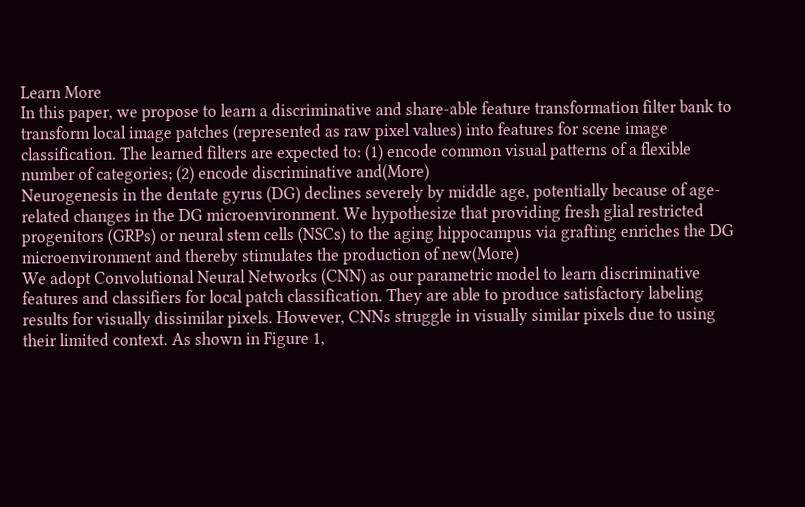Learn More
In this paper, we propose to learn a discriminative and share-able feature transformation filter bank to transform local image patches (represented as raw pixel values) into features for scene image classification. The learned filters are expected to: (1) encode common visual patterns of a flexible number of categories; (2) encode discriminative and(More)
Neurogenesis in the dentate gyrus (DG) declines severely by middle age, potentially because of age-related changes in the DG microenvironment. We hypothesize that providing fresh glial restricted progenitors (GRPs) or neural stem cells (NSCs) to the aging hippocampus via grafting enriches the DG microenvironment and thereby stimulates the production of new(More)
We adopt Convolutional Neural Networks (CNN) as our parametric model to learn discriminative features and classifiers for local patch classification. They are able to produce satisfactory labeling results for visually dissimilar pixels. However, CNNs struggle in visually similar pixels due to using their limited context. As shown in Figure 1,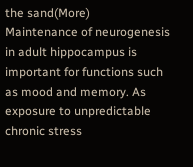the sand(More)
Maintenance of neurogenesis in adult hippocampus is important for functions such as mood and memory. As exposure to unpredictable chronic stress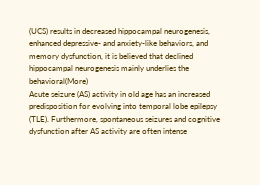(UCS) results in decreased hippocampal neurogenesis, enhanced depressive- and anxiety-like behaviors, and memory dysfunction, it is believed that declined hippocampal neurogenesis mainly underlies the behavioral(More)
Acute seizure (AS) activity in old age has an increased predisposition for evolving into temporal lobe epilepsy (TLE). Furthermore, spontaneous seizures and cognitive dysfunction after AS activity are often intense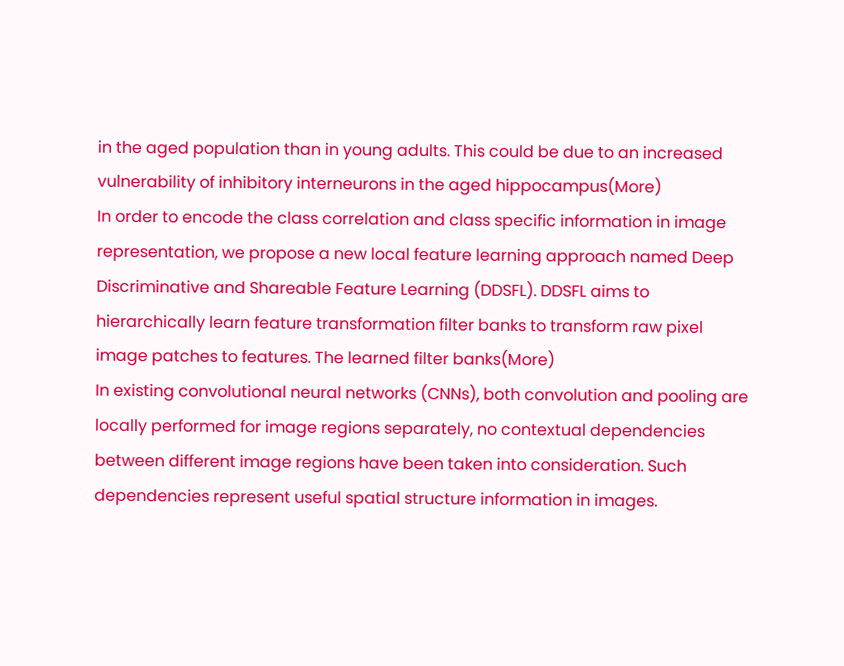in the aged population than in young adults. This could be due to an increased vulnerability of inhibitory interneurons in the aged hippocampus(More)
In order to encode the class correlation and class specific information in image representation, we propose a new local feature learning approach named Deep Discriminative and Shareable Feature Learning (DDSFL). DDSFL aims to hierarchically learn feature transformation filter banks to transform raw pixel image patches to features. The learned filter banks(More)
In existing convolutional neural networks (CNNs), both convolution and pooling are locally performed for image regions separately, no contextual dependencies between different image regions have been taken into consideration. Such dependencies represent useful spatial structure information in images.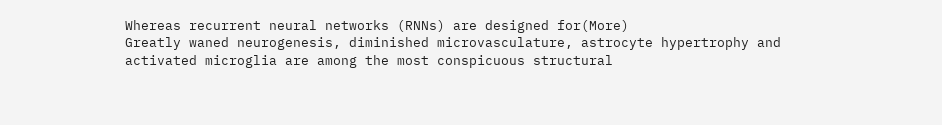Whereas recurrent neural networks (RNNs) are designed for(More)
Greatly waned neurogenesis, diminished microvasculature, astrocyte hypertrophy and activated microglia are among the most conspicuous structural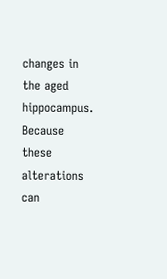changes in the aged hippocampus. Because these alterations can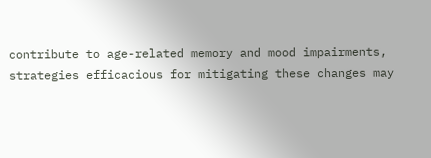contribute to age-related memory and mood impairments, strategies efficacious for mitigating these changes may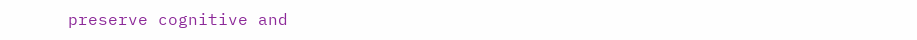preserve cognitive and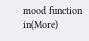mood function in(More)